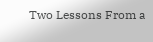Two Lessons From a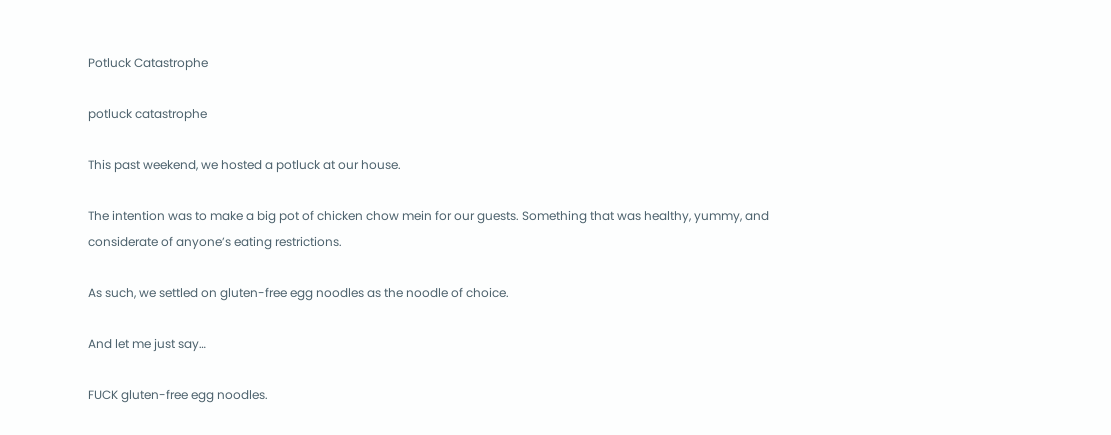Potluck Catastrophe

potluck catastrophe

This past weekend, we hosted a potluck at our house.

The intention was to make a big pot of chicken chow mein for our guests. Something that was healthy, yummy, and considerate of anyone’s eating restrictions.

As such, we settled on gluten-free egg noodles as the noodle of choice.

And let me just say…

FUCK gluten-free egg noodles.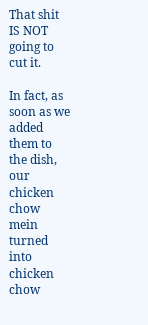That shit IS NOT going to cut it.

In fact, as soon as we added them to the dish, our chicken chow mein turned into chicken chow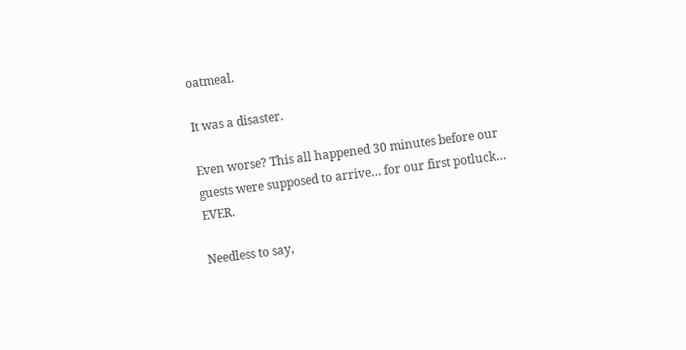oatmeal.

It was a disaster.

Even worse? This all happened 30 minutes before our guests were supposed to arrive… for our first potluck… EVER.

Needless to say,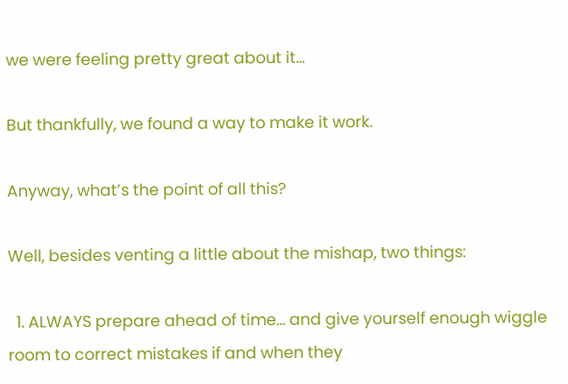we were feeling pretty great about it…

But thankfully, we found a way to make it work.

Anyway, what’s the point of all this?

Well, besides venting a little about the mishap, two things:

  1. ALWAYS prepare ahead of time… and give yourself enough wiggle room to correct mistakes if and when they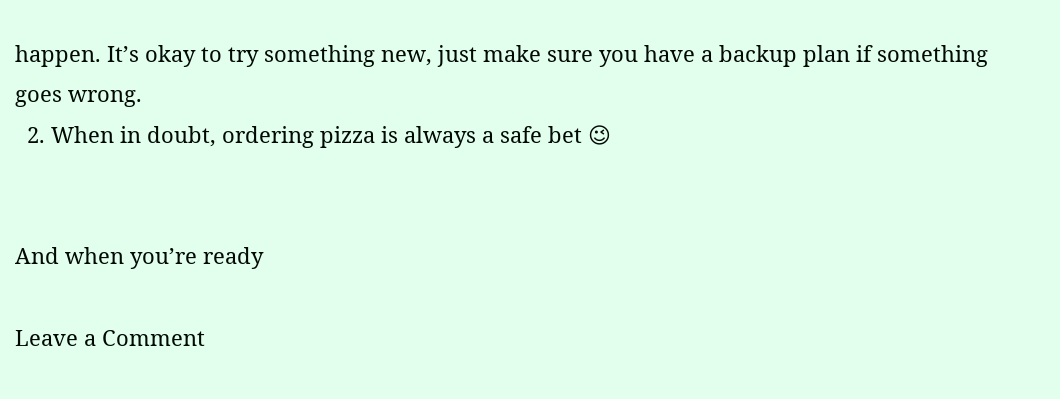happen. It’s okay to try something new, just make sure you have a backup plan if something goes wrong.
  2. When in doubt, ordering pizza is always a safe bet 😉


And when you’re ready

Leave a Comment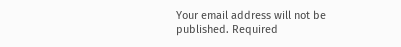Your email address will not be published. Required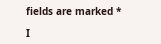fields are marked *

I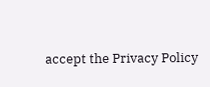accept the Privacy Policy